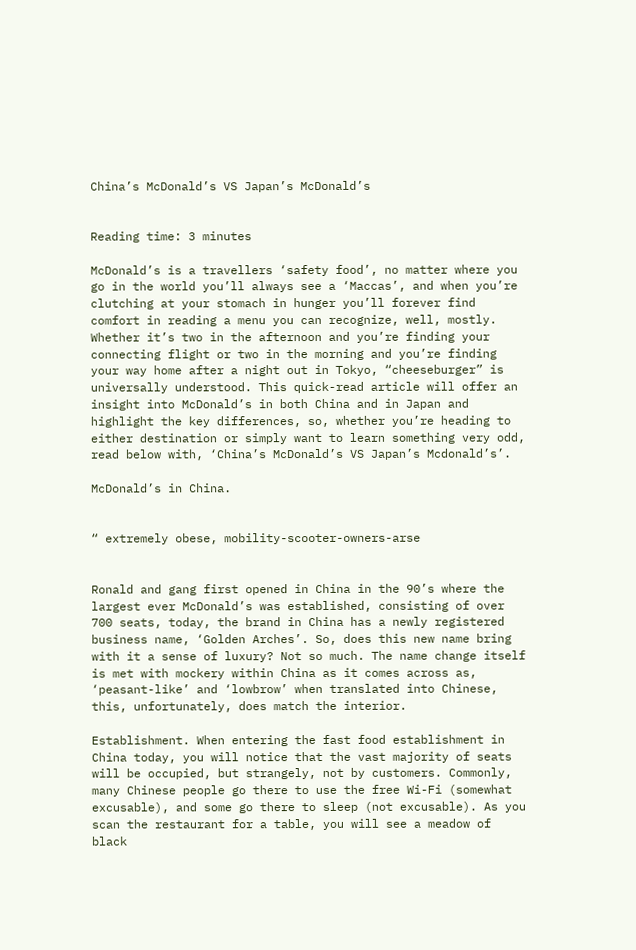China’s McDonald’s VS Japan’s McDonald’s


Reading time: 3 minutes

McDonald’s is a travellers ‘safety food’, no matter where you go in the world you’ll always see a ‘Maccas’, and when you’re clutching at your stomach in hunger you’ll forever find comfort in reading a menu you can recognize, well, mostly. Whether it’s two in the afternoon and you’re finding your connecting flight or two in the morning and you’re finding your way home after a night out in Tokyo, “cheeseburger” is universally understood. This quick-read article will offer an insight into McDonald’s in both China and in Japan and highlight the key differences, so, whether you’re heading to either destination or simply want to learn something very odd, read below with, ‘China’s McDonald’s VS Japan’s Mcdonald’s’.

McDonald’s in China.


“ extremely obese, mobility-scooter-owners-arse


Ronald and gang first opened in China in the 90’s where the largest ever McDonald’s was established, consisting of over 700 seats, today, the brand in China has a newly registered business name, ‘Golden Arches’. So, does this new name bring with it a sense of luxury? Not so much. The name change itself is met with mockery within China as it comes across as, ‘peasant-like’ and ‘lowbrow’ when translated into Chinese, this, unfortunately, does match the interior.

Establishment. When entering the fast food establishment in China today, you will notice that the vast majority of seats will be occupied, but strangely, not by customers. Commonly, many Chinese people go there to use the free Wi-Fi (somewhat excusable), and some go there to sleep (not excusable). As you scan the restaurant for a table, you will see a meadow of black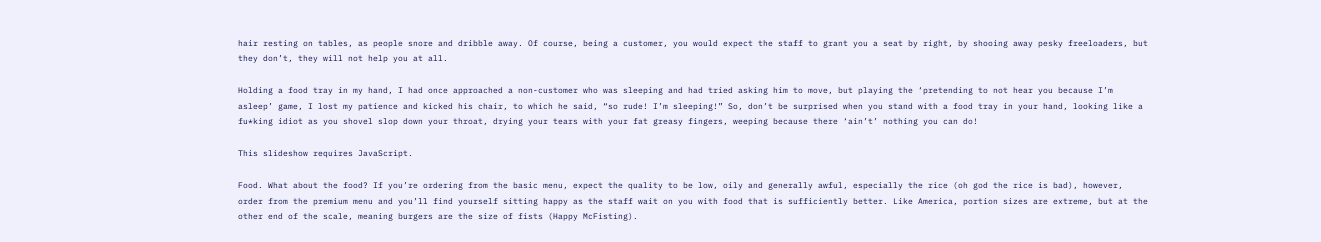hair resting on tables, as people snore and dribble away. Of course, being a customer, you would expect the staff to grant you a seat by right, by shooing away pesky freeloaders, but they don’t, they will not help you at all.

Holding a food tray in my hand, I had once approached a non-customer who was sleeping and had tried asking him to move, but playing the ‘pretending to not hear you because I’m asleep’ game, I lost my patience and kicked his chair, to which he said, “so rude! I’m sleeping!” So, don’t be surprised when you stand with a food tray in your hand, looking like a fu*king idiot as you shovel slop down your throat, drying your tears with your fat greasy fingers, weeping because there ‘ain’t’ nothing you can do!

This slideshow requires JavaScript.

Food. What about the food? If you’re ordering from the basic menu, expect the quality to be low, oily and generally awful, especially the rice (oh god the rice is bad), however, order from the premium menu and you’ll find yourself sitting happy as the staff wait on you with food that is sufficiently better. Like America, portion sizes are extreme, but at the other end of the scale, meaning burgers are the size of fists (Happy McFisting).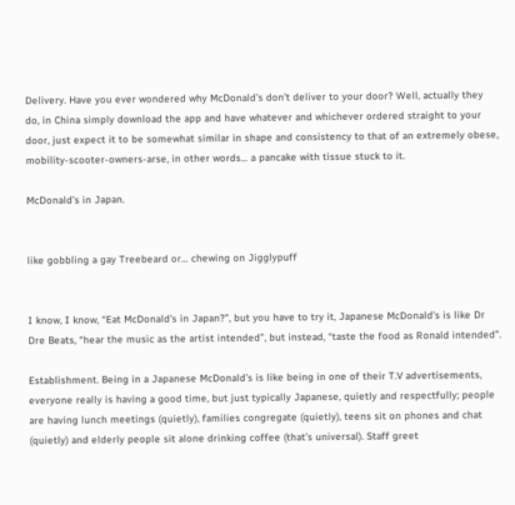Delivery. Have you ever wondered why McDonald’s don’t deliver to your door? Well, actually they do, in China simply download the app and have whatever and whichever ordered straight to your door, just expect it to be somewhat similar in shape and consistency to that of an extremely obese, mobility-scooter-owners-arse, in other words… a pancake with tissue stuck to it.

McDonald’s in Japan.


like gobbling a gay Treebeard or… chewing on Jigglypuff


I know, I know, “Eat McDonald’s in Japan?”, but you have to try it, Japanese McDonald’s is like Dr Dre Beats, “hear the music as the artist intended”, but instead, “taste the food as Ronald intended”.

Establishment. Being in a Japanese McDonald’s is like being in one of their T.V advertisements, everyone really is having a good time, but just typically Japanese, quietly and respectfully; people are having lunch meetings (quietly), families congregate (quietly), teens sit on phones and chat (quietly) and elderly people sit alone drinking coffee (that’s universal). Staff greet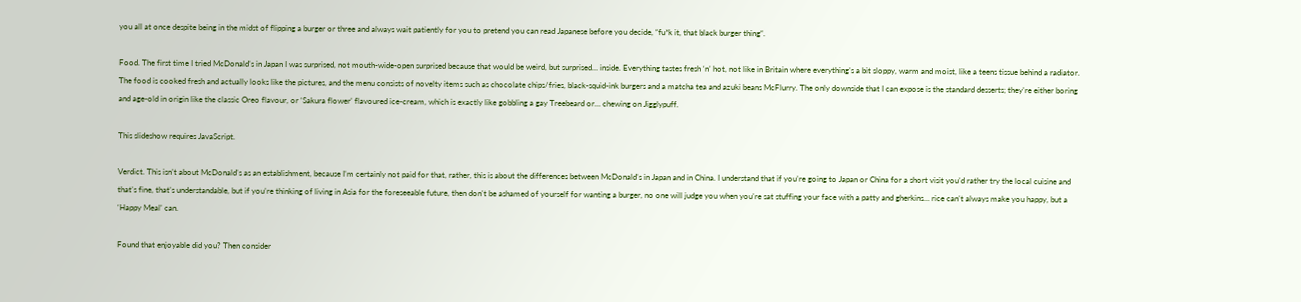you all at once despite being in the midst of flipping a burger or three and always wait patiently for you to pretend you can read Japanese before you decide, “fu*k it, that black burger thing“.

Food. The first time I tried McDonald’s in Japan I was surprised, not mouth-wide-open surprised because that would be weird, but surprised… inside. Everything tastes fresh ‘n’ hot, not like in Britain where everything’s a bit sloppy, warm and moist, like a teens tissue behind a radiator. The food is cooked fresh and actually looks like the pictures, and the menu consists of novelty items such as chocolate chips/fries, black-squid-ink burgers and a matcha tea and azuki beans McFlurry. The only downside that I can expose is the standard desserts; they’re either boring and age-old in origin like the classic Oreo flavour, or ‘Sakura flower’ flavoured ice-cream, which is exactly like gobbling a gay Treebeard or… chewing on Jigglypuff.

This slideshow requires JavaScript.

Verdict. This isn’t about McDonald’s as an establishment, because I’m certainly not paid for that, rather, this is about the differences between McDonald’s in Japan and in China. I understand that if you’re going to Japan or China for a short visit you’d rather try the local cuisine and that’s fine, that’s understandable, but if you’re thinking of living in Asia for the foreseeable future, then don’t be ashamed of yourself for wanting a burger, no one will judge you when you’re sat stuffing your face with a patty and gherkins… rice can’t always make you happy, but a ‘Happy Meal’ can.

Found that enjoyable did you? Then consider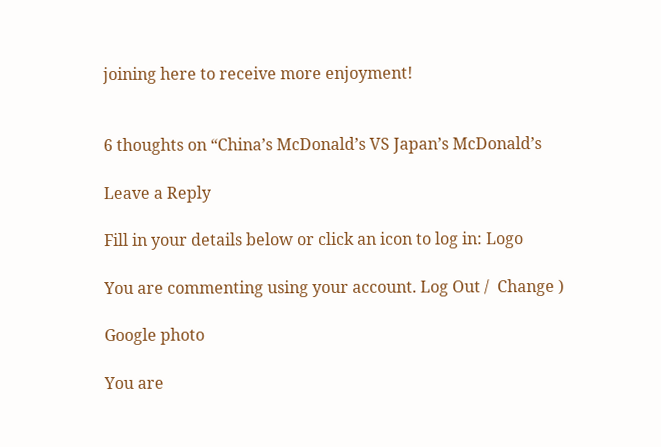joining here to receive more enjoyment!


6 thoughts on “China’s McDonald’s VS Japan’s McDonald’s

Leave a Reply

Fill in your details below or click an icon to log in: Logo

You are commenting using your account. Log Out /  Change )

Google photo

You are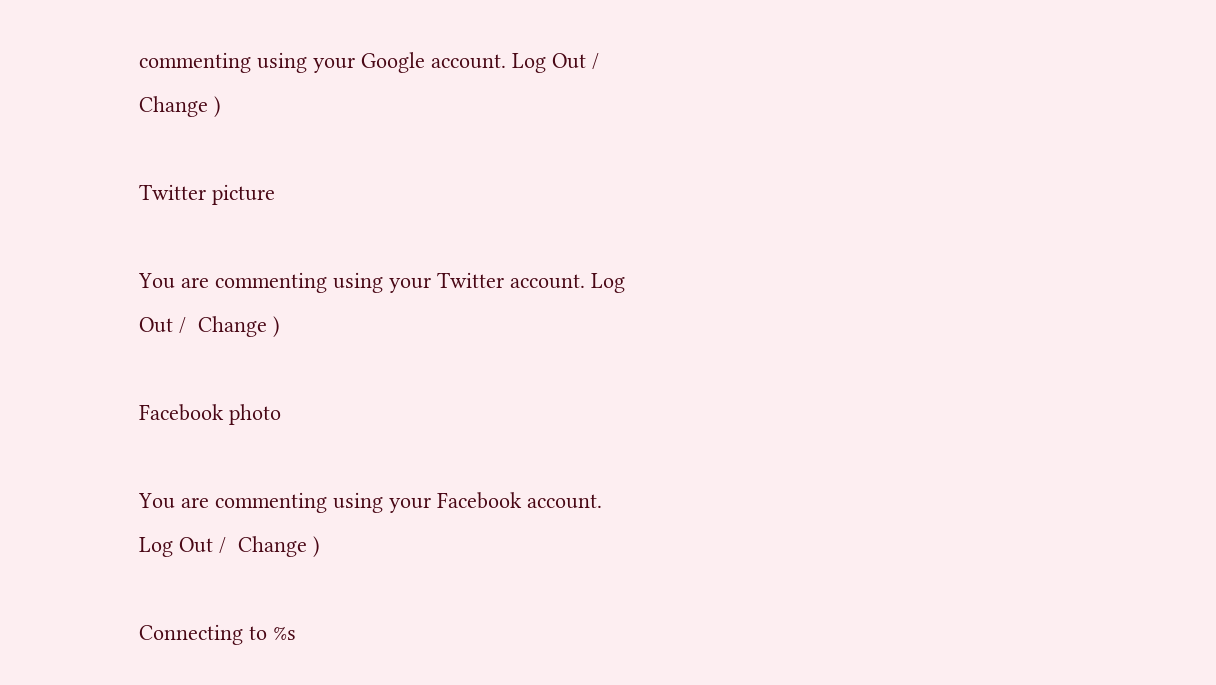commenting using your Google account. Log Out /  Change )

Twitter picture

You are commenting using your Twitter account. Log Out /  Change )

Facebook photo

You are commenting using your Facebook account. Log Out /  Change )

Connecting to %s